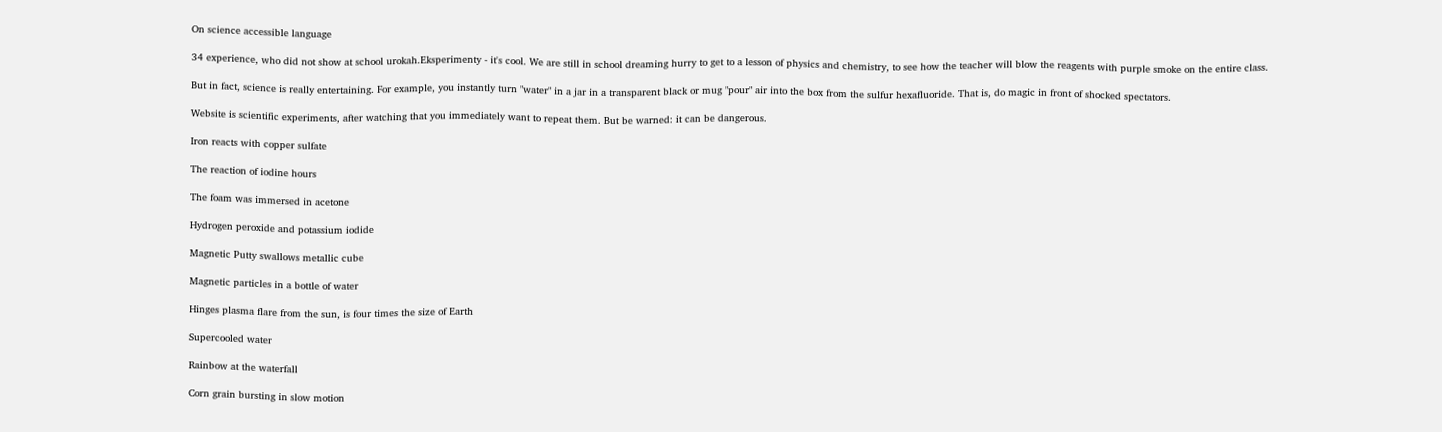On science accessible language

34 experience, who did not show at school urokah.Eksperimenty - it's cool. We are still in school dreaming hurry to get to a lesson of physics and chemistry, to see how the teacher will blow the reagents with purple smoke on the entire class.

But in fact, science is really entertaining. For example, you instantly turn "water" in a jar in a transparent black or mug "pour" air into the box from the sulfur hexafluoride. That is, do magic in front of shocked spectators.

Website is scientific experiments, after watching that you immediately want to repeat them. But be warned: it can be dangerous.

Iron reacts with copper sulfate

The reaction of iodine hours

The foam was immersed in acetone

Hydrogen peroxide and potassium iodide

Magnetic Putty swallows metallic cube

Magnetic particles in a bottle of water

Hinges plasma flare from the sun, is four times the size of Earth

Supercooled water

Rainbow at the waterfall

Corn grain bursting in slow motion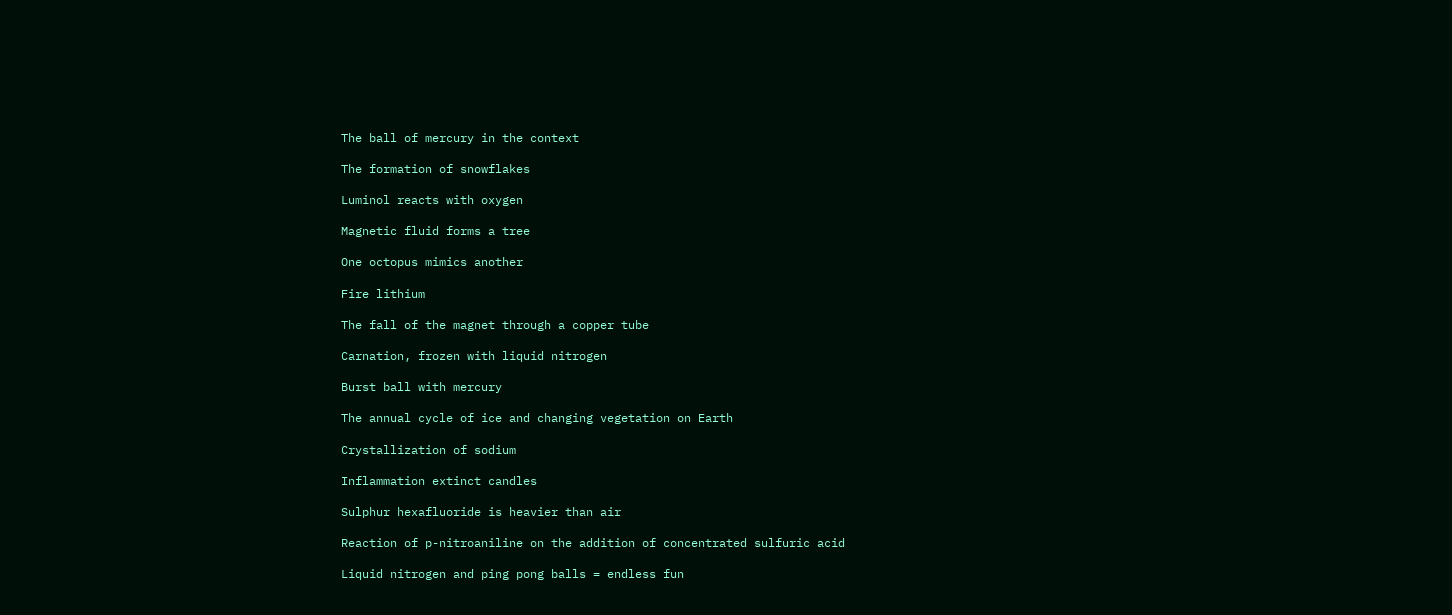The ball of mercury in the context

The formation of snowflakes

Luminol reacts with oxygen

Magnetic fluid forms a tree

One octopus mimics another

Fire lithium

The fall of the magnet through a copper tube

Carnation, frozen with liquid nitrogen

Burst ball with mercury

The annual cycle of ice and changing vegetation on Earth

Crystallization of sodium

Inflammation extinct candles

Sulphur hexafluoride is heavier than air

Reaction of p-nitroaniline on the addition of concentrated sulfuric acid

Liquid nitrogen and ping pong balls = endless fun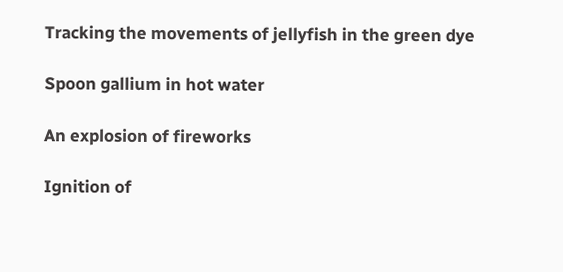Tracking the movements of jellyfish in the green dye

Spoon gallium in hot water

An explosion of fireworks

Ignition of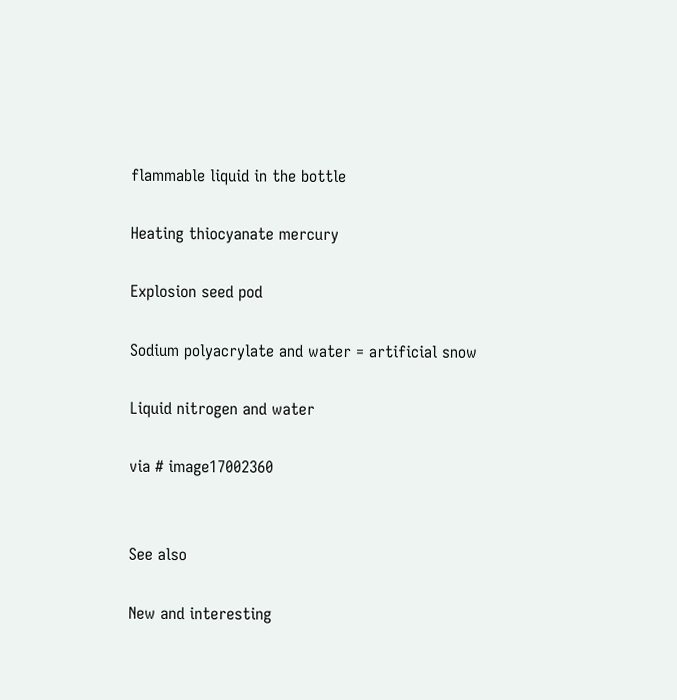flammable liquid in the bottle

Heating thiocyanate mercury

Explosion seed pod

Sodium polyacrylate and water = artificial snow

Liquid nitrogen and water

via # image17002360


See also

New and interesting